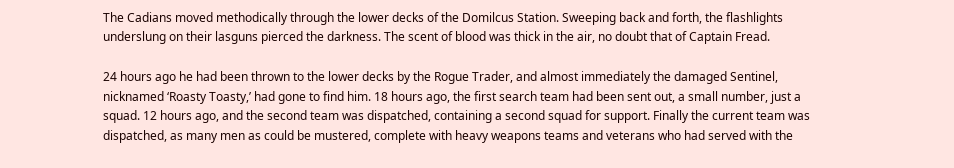The Cadians moved methodically through the lower decks of the Domilcus Station. Sweeping back and forth, the flashlights underslung on their lasguns pierced the darkness. The scent of blood was thick in the air, no doubt that of Captain Fread.

24 hours ago he had been thrown to the lower decks by the Rogue Trader, and almost immediately the damaged Sentinel, nicknamed ‘Roasty Toasty,’ had gone to find him. 18 hours ago, the first search team had been sent out, a small number, just a squad. 12 hours ago, and the second team was dispatched, containing a second squad for support. Finally the current team was dispatched, as many men as could be mustered, complete with heavy weapons teams and veterans who had served with the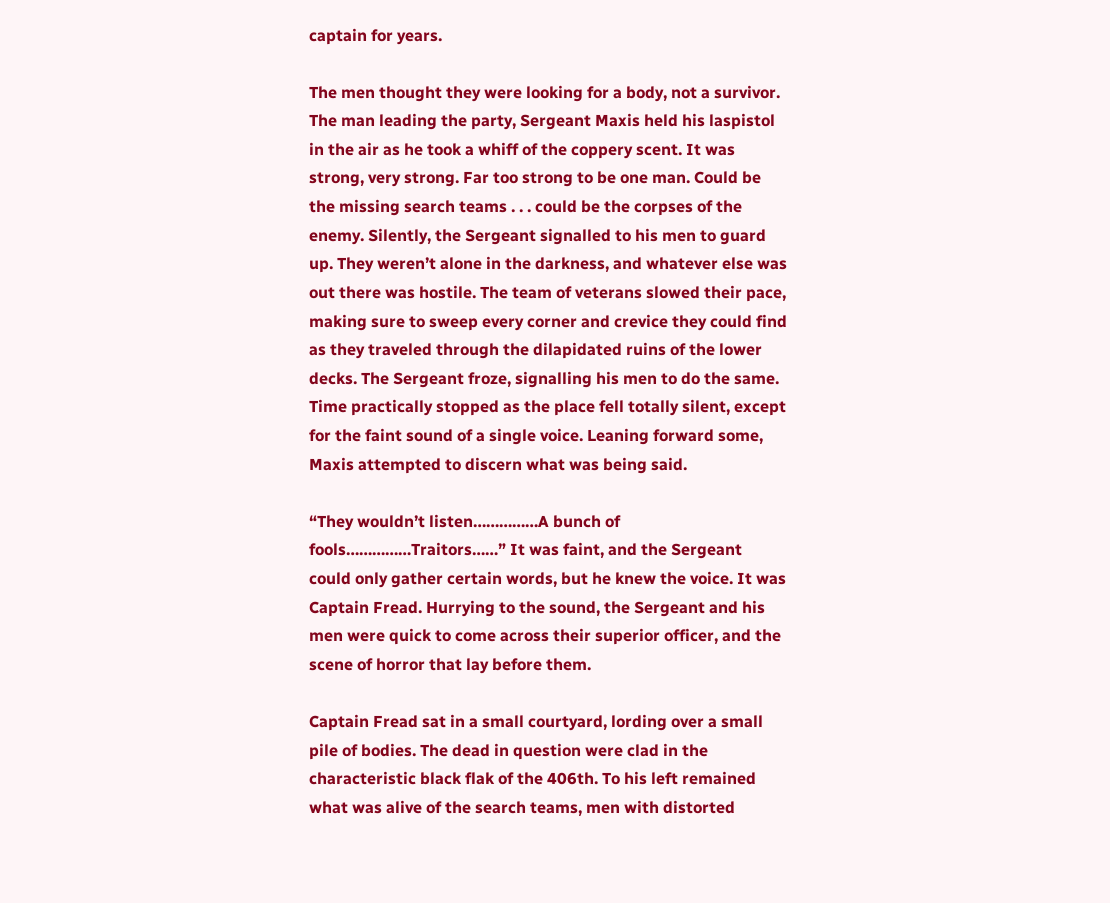captain for years.

The men thought they were looking for a body, not a survivor. The man leading the party, Sergeant Maxis held his laspistol in the air as he took a whiff of the coppery scent. It was strong, very strong. Far too strong to be one man. Could be the missing search teams . . . could be the corpses of the enemy. Silently, the Sergeant signalled to his men to guard up. They weren’t alone in the darkness, and whatever else was out there was hostile. The team of veterans slowed their pace, making sure to sweep every corner and crevice they could find as they traveled through the dilapidated ruins of the lower decks. The Sergeant froze, signalling his men to do the same. Time practically stopped as the place fell totally silent, except for the faint sound of a single voice. Leaning forward some, Maxis attempted to discern what was being said.

“They wouldn’t listen……………A bunch of fools……………Traitors……” It was faint, and the Sergeant could only gather certain words, but he knew the voice. It was Captain Fread. Hurrying to the sound, the Sergeant and his men were quick to come across their superior officer, and the scene of horror that lay before them.

Captain Fread sat in a small courtyard, lording over a small pile of bodies. The dead in question were clad in the characteristic black flak of the 406th. To his left remained what was alive of the search teams, men with distorted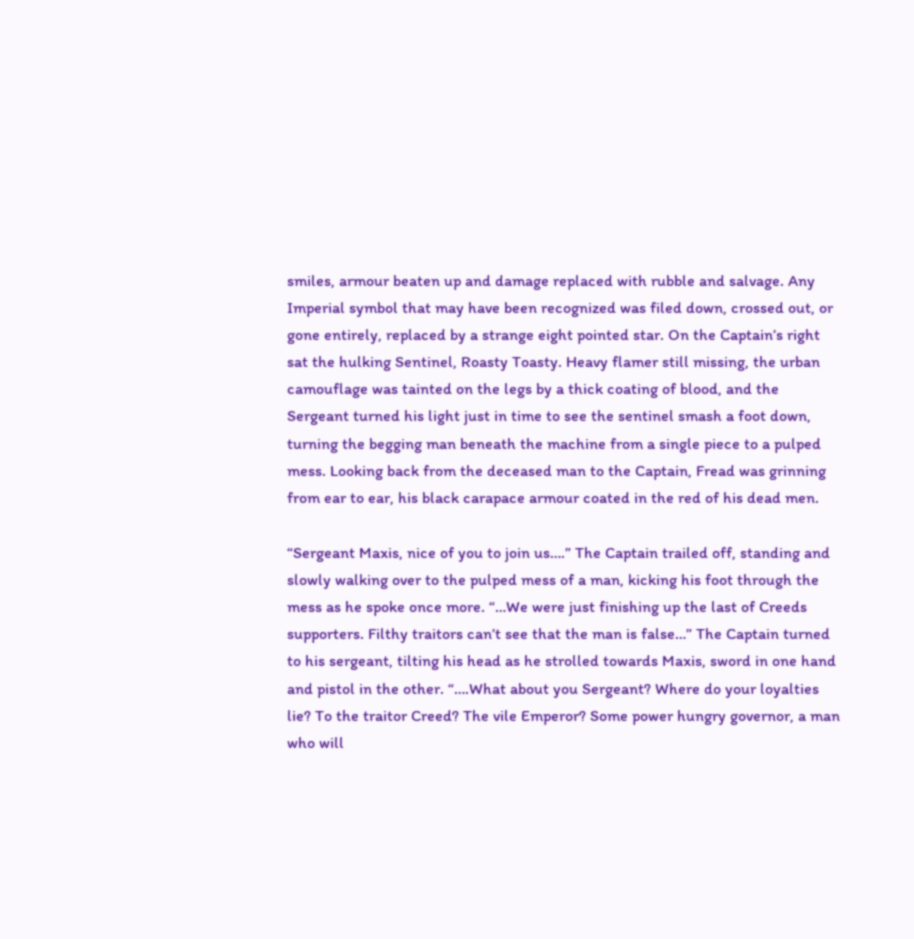smiles, armour beaten up and damage replaced with rubble and salvage. Any Imperial symbol that may have been recognized was filed down, crossed out, or gone entirely, replaced by a strange eight pointed star. On the Captain’s right sat the hulking Sentinel, Roasty Toasty. Heavy flamer still missing, the urban camouflage was tainted on the legs by a thick coating of blood, and the Sergeant turned his light just in time to see the sentinel smash a foot down, turning the begging man beneath the machine from a single piece to a pulped mess. Looking back from the deceased man to the Captain, Fread was grinning from ear to ear, his black carapace armour coated in the red of his dead men.

“Sergeant Maxis, nice of you to join us….” The Captain trailed off, standing and slowly walking over to the pulped mess of a man, kicking his foot through the mess as he spoke once more. “…We were just finishing up the last of Creeds supporters. Filthy traitors can’t see that the man is false…” The Captain turned to his sergeant, tilting his head as he strolled towards Maxis, sword in one hand and pistol in the other. “….What about you Sergeant? Where do your loyalties lie? To the traitor Creed? The vile Emperor? Some power hungry governor, a man who will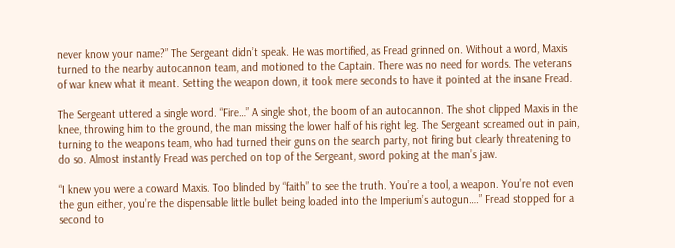never know your name?” The Sergeant didn’t speak. He was mortified, as Fread grinned on. Without a word, Maxis turned to the nearby autocannon team, and motioned to the Captain. There was no need for words. The veterans of war knew what it meant. Setting the weapon down, it took mere seconds to have it pointed at the insane Fread.

The Sergeant uttered a single word. “Fire…” A single shot, the boom of an autocannon. The shot clipped Maxis in the knee, throwing him to the ground, the man missing the lower half of his right leg. The Sergeant screamed out in pain, turning to the weapons team, who had turned their guns on the search party, not firing but clearly threatening to do so. Almost instantly Fread was perched on top of the Sergeant, sword poking at the man’s jaw.

“I knew you were a coward Maxis. Too blinded by “faith” to see the truth. You’re a tool, a weapon. You’re not even the gun either, you’re the dispensable little bullet being loaded into the Imperium’s autogun….” Fread stopped for a second to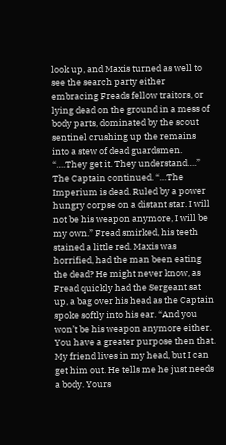look up, and Maxis turned as well to see the search party either embracing Freads fellow traitors, or lying dead on the ground in a mess of body parts, dominated by the scout sentinel crushing up the remains into a stew of dead guardsmen. “….They get it. They understand….” The Captain continued. “…The Imperium is dead. Ruled by a power hungry corpse on a distant star. I will not be his weapon anymore, I will be my own.” Fread smirked, his teeth stained a little red. Maxis was horrified, had the man been eating the dead? He might never know, as Fread quickly had the Sergeant sat up, a bag over his head as the Captain spoke softly into his ear. “And you won’t be his weapon anymore either. You have a greater purpose then that. My friend lives in my head, but I can get him out. He tells me he just needs a body. Yours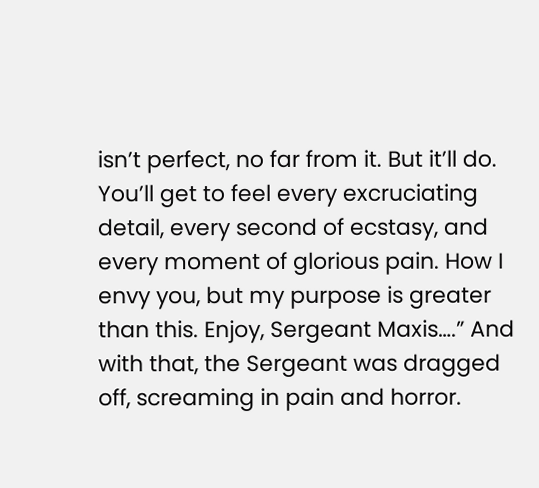isn’t perfect, no far from it. But it’ll do. You’ll get to feel every excruciating detail, every second of ecstasy, and every moment of glorious pain. How I envy you, but my purpose is greater than this. Enjoy, Sergeant Maxis….” And with that, the Sergeant was dragged off, screaming in pain and horror.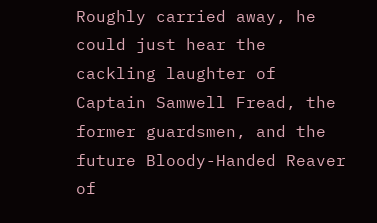Roughly carried away, he could just hear the cackling laughter of Captain Samwell Fread, the former guardsmen, and the future Bloody-Handed Reaver of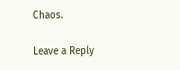Chaos.

Leave a Reply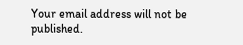Your email address will not be published.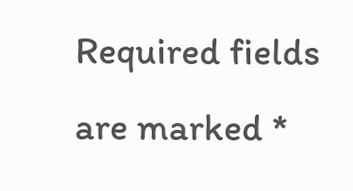Required fields are marked *